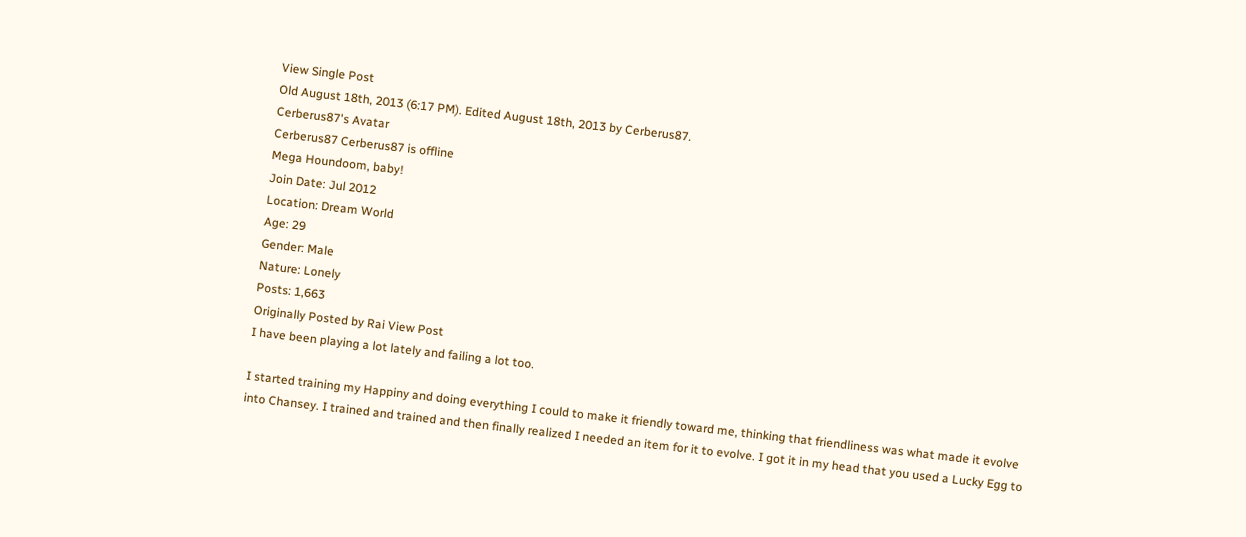View Single Post
Old August 18th, 2013 (6:17 PM). Edited August 18th, 2013 by Cerberus87.
Cerberus87's Avatar
Cerberus87 Cerberus87 is offline
Mega Houndoom, baby!
Join Date: Jul 2012
Location: Dream World
Age: 29
Gender: Male
Nature: Lonely
Posts: 1,663
Originally Posted by Rai View Post
I have been playing a lot lately and failing a lot too.

I started training my Happiny and doing everything I could to make it friendly toward me, thinking that friendliness was what made it evolve into Chansey. I trained and trained and then finally realized I needed an item for it to evolve. I got it in my head that you used a Lucky Egg to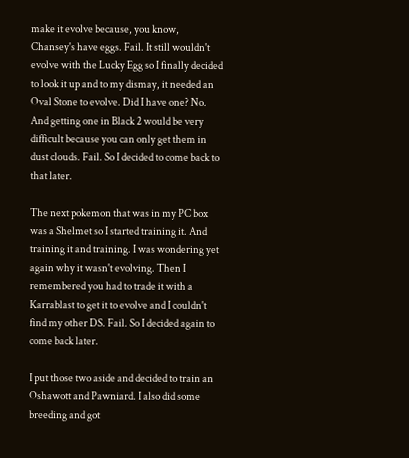make it evolve because, you know, Chansey's have eggs. Fail. It still wouldn't evolve with the Lucky Egg so I finally decided to look it up and to my dismay, it needed an Oval Stone to evolve. Did I have one? No. And getting one in Black 2 would be very difficult because you can only get them in dust clouds. Fail. So I decided to come back to that later.

The next pokemon that was in my PC box was a Shelmet so I started training it. And training it and training. I was wondering yet again why it wasn't evolving. Then I remembered you had to trade it with a Karrablast to get it to evolve and I couldn't find my other DS. Fail. So I decided again to come back later.

I put those two aside and decided to train an Oshawott and Pawniard. I also did some breeding and got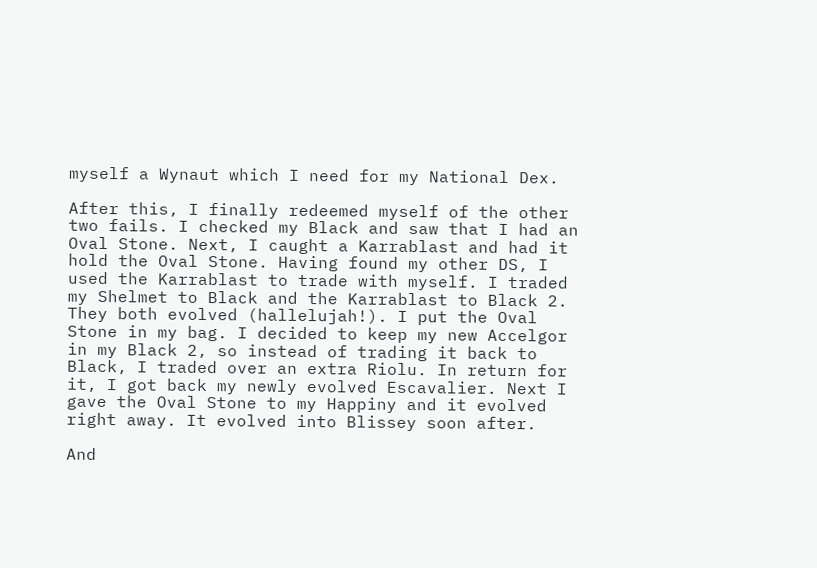myself a Wynaut which I need for my National Dex.

After this, I finally redeemed myself of the other two fails. I checked my Black and saw that I had an Oval Stone. Next, I caught a Karrablast and had it hold the Oval Stone. Having found my other DS, I used the Karrablast to trade with myself. I traded my Shelmet to Black and the Karrablast to Black 2. They both evolved (hallelujah!). I put the Oval Stone in my bag. I decided to keep my new Accelgor in my Black 2, so instead of trading it back to Black, I traded over an extra Riolu. In return for it, I got back my newly evolved Escavalier. Next I gave the Oval Stone to my Happiny and it evolved right away. It evolved into Blissey soon after.

And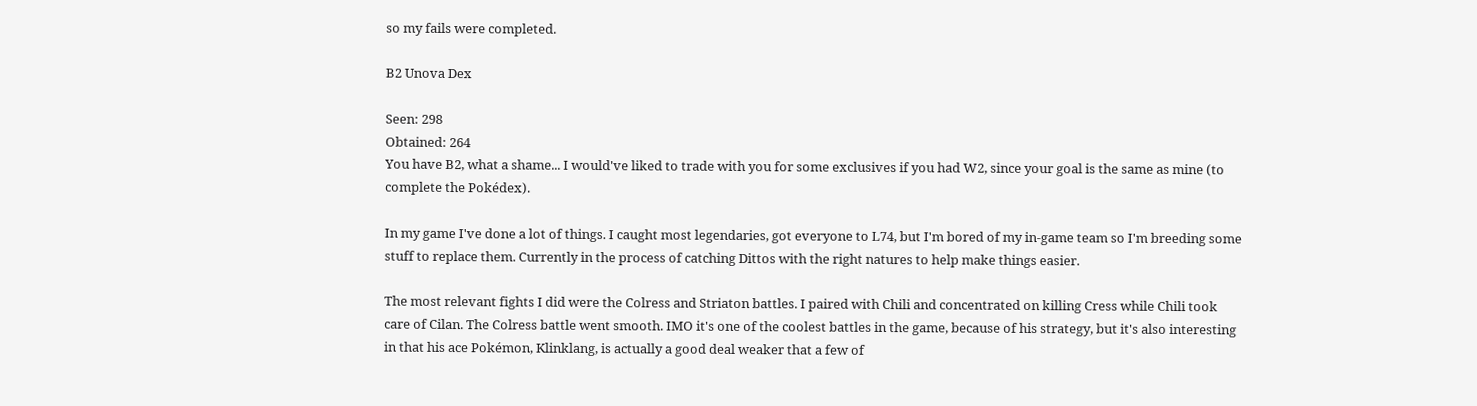so my fails were completed.

B2 Unova Dex

Seen: 298
Obtained: 264
You have B2, what a shame... I would've liked to trade with you for some exclusives if you had W2, since your goal is the same as mine (to complete the Pokédex).

In my game I've done a lot of things. I caught most legendaries, got everyone to L74, but I'm bored of my in-game team so I'm breeding some stuff to replace them. Currently in the process of catching Dittos with the right natures to help make things easier.

The most relevant fights I did were the Colress and Striaton battles. I paired with Chili and concentrated on killing Cress while Chili took care of Cilan. The Colress battle went smooth. IMO it's one of the coolest battles in the game, because of his strategy, but it's also interesting in that his ace Pokémon, Klinklang, is actually a good deal weaker that a few of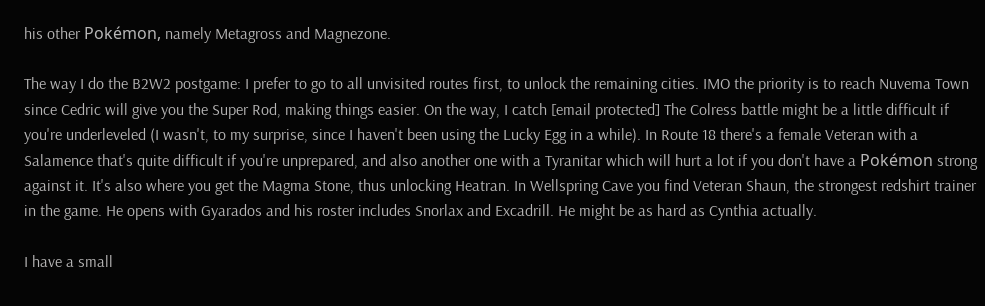his other Pokémon, namely Metagross and Magnezone.

The way I do the B2W2 postgame: I prefer to go to all unvisited routes first, to unlock the remaining cities. IMO the priority is to reach Nuvema Town since Cedric will give you the Super Rod, making things easier. On the way, I catch [email protected] The Colress battle might be a little difficult if you're underleveled (I wasn't, to my surprise, since I haven't been using the Lucky Egg in a while). In Route 18 there's a female Veteran with a Salamence that's quite difficult if you're unprepared, and also another one with a Tyranitar which will hurt a lot if you don't have a Pokémon strong against it. It's also where you get the Magma Stone, thus unlocking Heatran. In Wellspring Cave you find Veteran Shaun, the strongest redshirt trainer in the game. He opens with Gyarados and his roster includes Snorlax and Excadrill. He might be as hard as Cynthia actually.

I have a small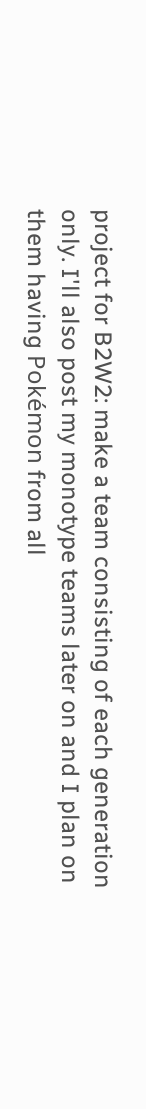project for B2W2: make a team consisting of each generation only. I'll also post my monotype teams later on and I plan on them having Pokémon from all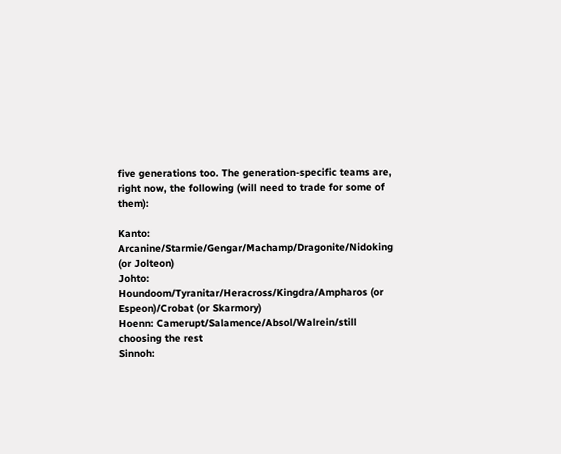five generations too. The generation-specific teams are, right now, the following (will need to trade for some of them):

Kanto: Arcanine/Starmie/Gengar/Machamp/Dragonite/Nidoking (or Jolteon)
Johto: Houndoom/Tyranitar/Heracross/Kingdra/Ampharos (or Espeon)/Crobat (or Skarmory)
Hoenn: Camerupt/Salamence/Absol/Walrein/still choosing the rest
Sinnoh: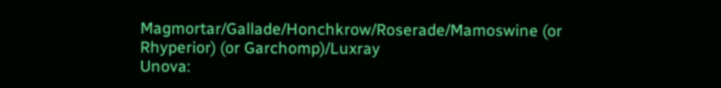Magmortar/Gallade/Honchkrow/Roserade/Mamoswine (or Rhyperior) (or Garchomp)/Luxray
Unova: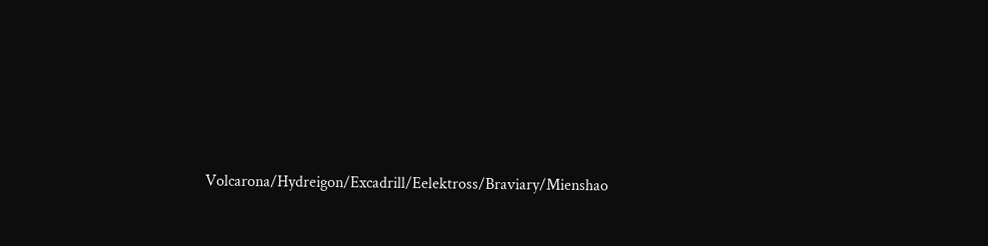Volcarona/Hydreigon/Excadrill/Eelektross/Braviary/Mienshao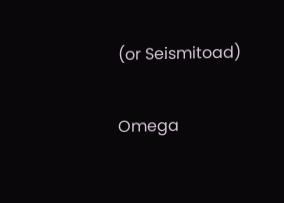(or Seismitoad)

Omega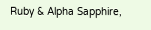Ruby & Alpha Sapphire,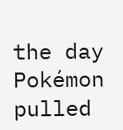the day Pokémon pulled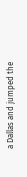a Dallas and jumped the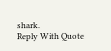shark.
Reply With Quote